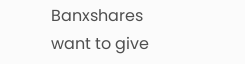Banxshares want to give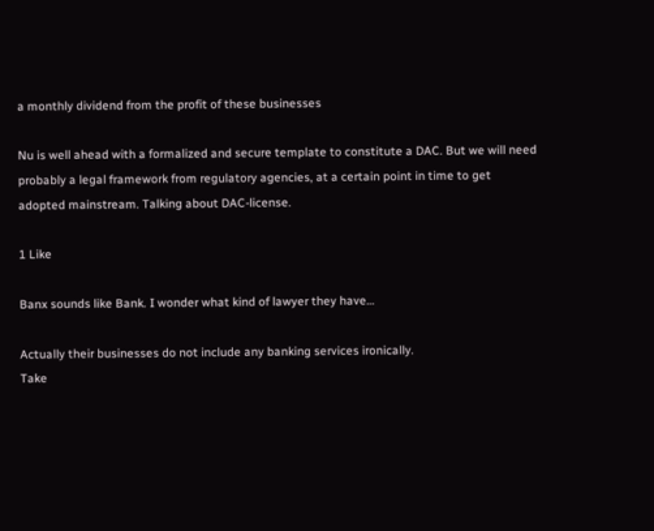a monthly dividend from the profit of these businesses

Nu is well ahead with a formalized and secure template to constitute a DAC. But we will need probably a legal framework from regulatory agencies, at a certain point in time to get adopted mainstream. Talking about DAC-license.

1 Like

Banx sounds like Bank. I wonder what kind of lawyer they have…

Actually their businesses do not include any banking services ironically.
Take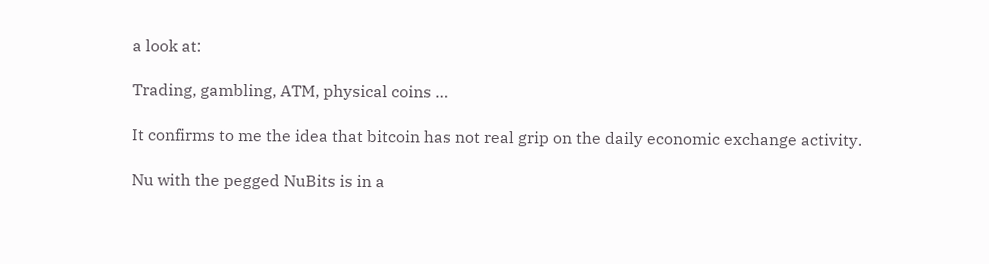a look at:

Trading, gambling, ATM, physical coins …

It confirms to me the idea that bitcoin has not real grip on the daily economic exchange activity.

Nu with the pegged NuBits is in a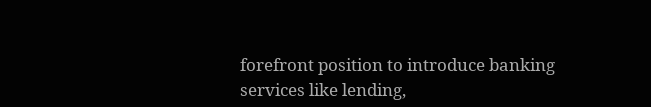forefront position to introduce banking services like lending,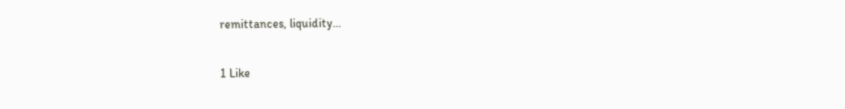remittances, liquidity…

1 Like